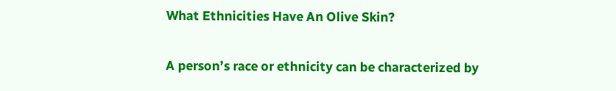What Ethnicities Have An Olive Skin?

A person’s race or ethnicity can be characterized by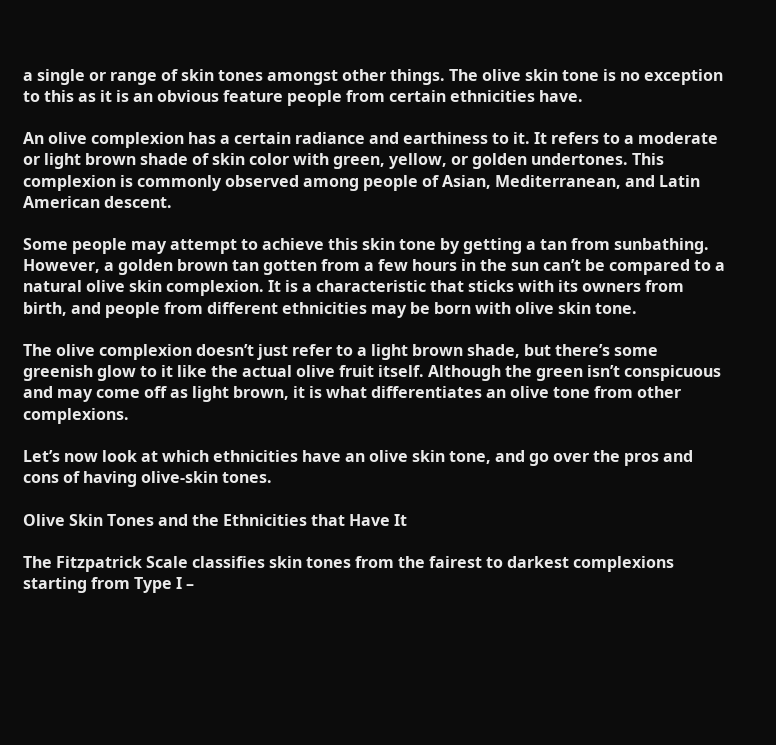a single or range of skin tones amongst other things. The olive skin tone is no exception to this as it is an obvious feature people from certain ethnicities have.

An olive complexion has a certain radiance and earthiness to it. It refers to a moderate or light brown shade of skin color with green, yellow, or golden undertones. This complexion is commonly observed among people of Asian, Mediterranean, and Latin American descent.

Some people may attempt to achieve this skin tone by getting a tan from sunbathing. However, a golden brown tan gotten from a few hours in the sun can’t be compared to a natural olive skin complexion. It is a characteristic that sticks with its owners from birth, and people from different ethnicities may be born with olive skin tone.

The olive complexion doesn’t just refer to a light brown shade, but there’s some greenish glow to it like the actual olive fruit itself. Although the green isn’t conspicuous and may come off as light brown, it is what differentiates an olive tone from other complexions.

Let’s now look at which ethnicities have an olive skin tone, and go over the pros and cons of having olive-skin tones.

Olive Skin Tones and the Ethnicities that Have It

The Fitzpatrick Scale classifies skin tones from the fairest to darkest complexions starting from Type I –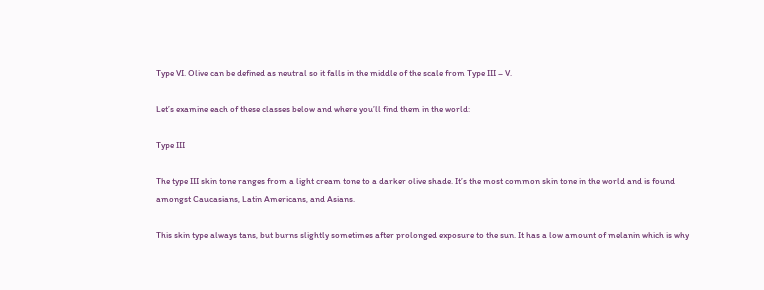Type VI. Olive can be defined as neutral so it falls in the middle of the scale from Type III – V.

Let’s examine each of these classes below and where you’ll find them in the world:

Type III

The type III skin tone ranges from a light cream tone to a darker olive shade. It’s the most common skin tone in the world and is found amongst Caucasians, Latin Americans, and Asians.

This skin type always tans, but burns slightly sometimes after prolonged exposure to the sun. It has a low amount of melanin which is why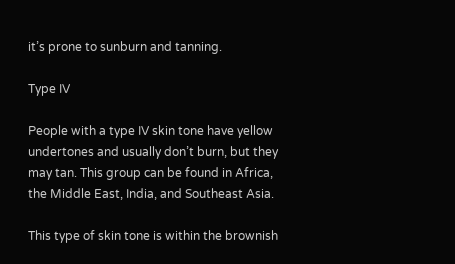it’s prone to sunburn and tanning.

Type IV

People with a type IV skin tone have yellow undertones and usually don’t burn, but they may tan. This group can be found in Africa, the Middle East, India, and Southeast Asia.

This type of skin tone is within the brownish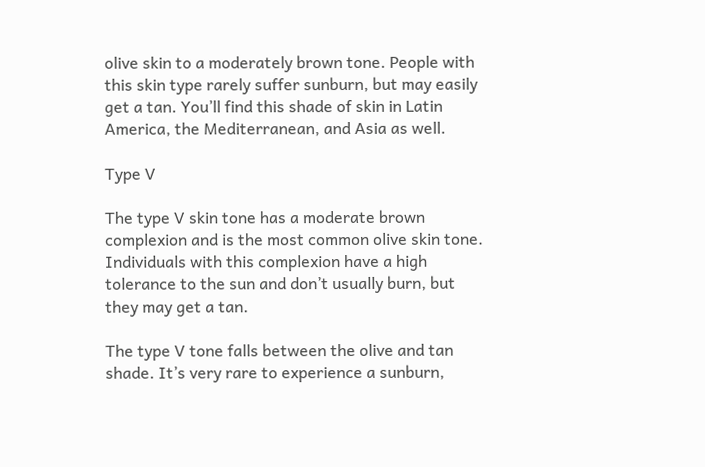olive skin to a moderately brown tone. People with this skin type rarely suffer sunburn, but may easily get a tan. You’ll find this shade of skin in Latin America, the Mediterranean, and Asia as well.

Type V

The type V skin tone has a moderate brown complexion and is the most common olive skin tone. Individuals with this complexion have a high tolerance to the sun and don’t usually burn, but they may get a tan.

The type V tone falls between the olive and tan shade. It’s very rare to experience a sunburn,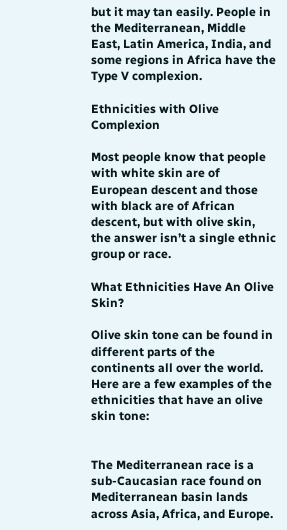but it may tan easily. People in the Mediterranean, Middle East, Latin America, India, and some regions in Africa have the Type V complexion.

Ethnicities with Olive Complexion

Most people know that people with white skin are of European descent and those with black are of African descent, but with olive skin, the answer isn’t a single ethnic group or race.

What Ethnicities Have An Olive Skin?

Olive skin tone can be found in different parts of the continents all over the world. Here are a few examples of the ethnicities that have an olive skin tone:


The Mediterranean race is a sub-Caucasian race found on Mediterranean basin lands across Asia, Africa, and Europe.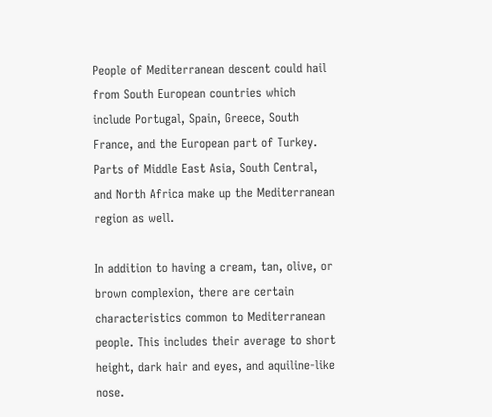People of Mediterranean descent could hail from South European countries which include Portugal, Spain, Greece, South France, and the European part of Turkey. Parts of Middle East Asia, South Central, and North Africa make up the Mediterranean region as well.

In addition to having a cream, tan, olive, or brown complexion, there are certain characteristics common to Mediterranean people. This includes their average to short height, dark hair and eyes, and aquiline-like nose.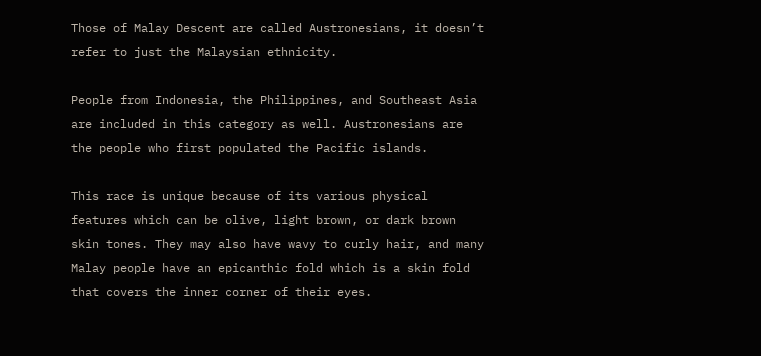Those of Malay Descent are called Austronesians, it doesn’t refer to just the Malaysian ethnicity.

People from Indonesia, the Philippines, and Southeast Asia are included in this category as well. Austronesians are the people who first populated the Pacific islands.

This race is unique because of its various physical features which can be olive, light brown, or dark brown skin tones. They may also have wavy to curly hair, and many Malay people have an epicanthic fold which is a skin fold that covers the inner corner of their eyes.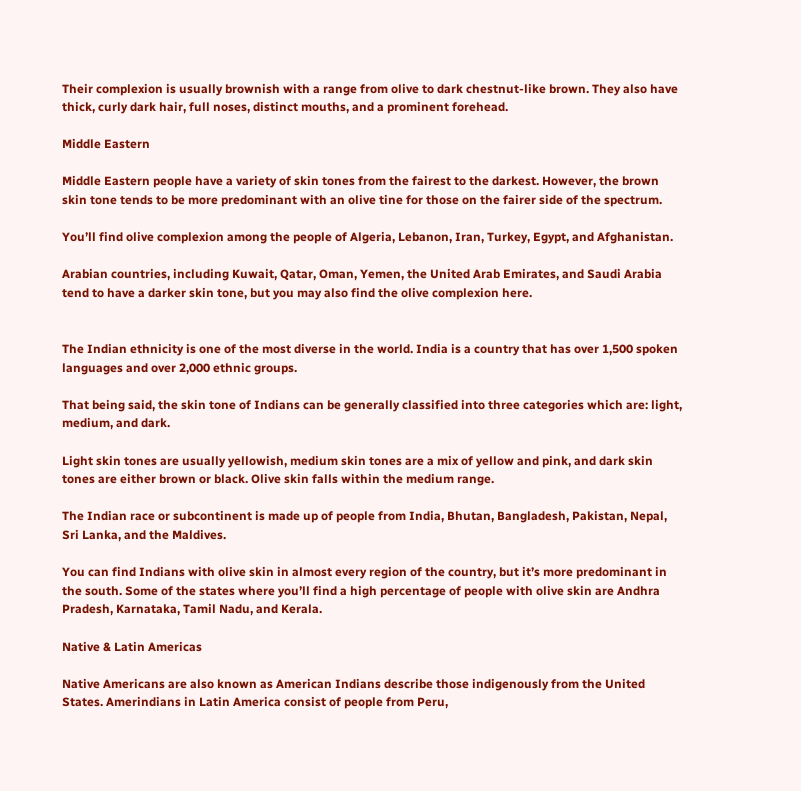Their complexion is usually brownish with a range from olive to dark chestnut-like brown. They also have thick, curly dark hair, full noses, distinct mouths, and a prominent forehead.

Middle Eastern

Middle Eastern people have a variety of skin tones from the fairest to the darkest. However, the brown skin tone tends to be more predominant with an olive tine for those on the fairer side of the spectrum.

You’ll find olive complexion among the people of Algeria, Lebanon, Iran, Turkey, Egypt, and Afghanistan.

Arabian countries, including Kuwait, Qatar, Oman, Yemen, the United Arab Emirates, and Saudi Arabia tend to have a darker skin tone, but you may also find the olive complexion here.


The Indian ethnicity is one of the most diverse in the world. India is a country that has over 1,500 spoken languages and over 2,000 ethnic groups.

That being said, the skin tone of Indians can be generally classified into three categories which are: light, medium, and dark.

Light skin tones are usually yellowish, medium skin tones are a mix of yellow and pink, and dark skin tones are either brown or black. Olive skin falls within the medium range.

The Indian race or subcontinent is made up of people from India, Bhutan, Bangladesh, Pakistan, Nepal, Sri Lanka, and the Maldives.

You can find Indians with olive skin in almost every region of the country, but it’s more predominant in the south. Some of the states where you’ll find a high percentage of people with olive skin are Andhra Pradesh, Karnataka, Tamil Nadu, and Kerala.

Native & Latin Americas

Native Americans are also known as American Indians describe those indigenously from the United States. Amerindians in Latin America consist of people from Peru,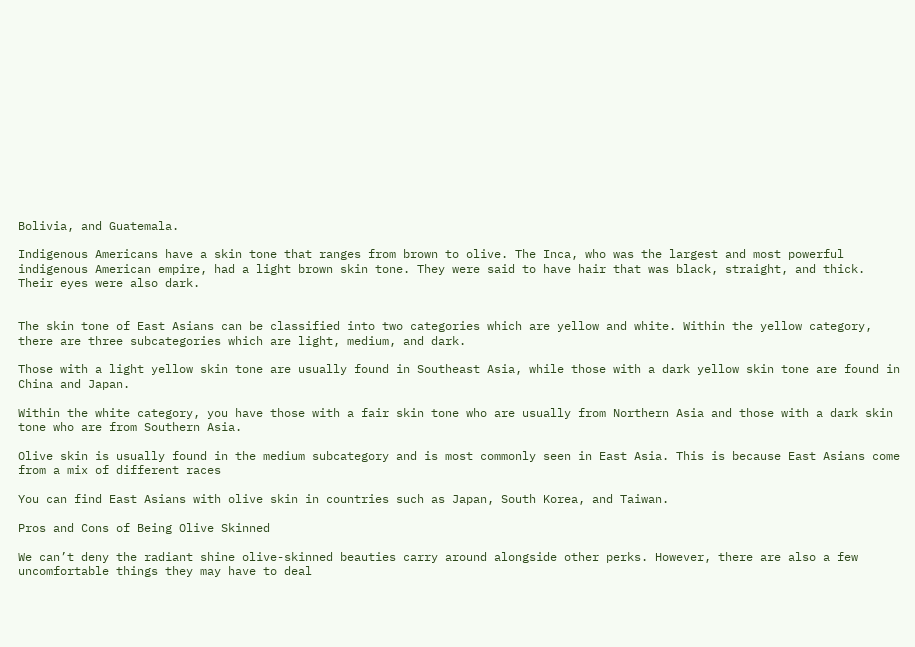Bolivia, and Guatemala.

Indigenous Americans have a skin tone that ranges from brown to olive. The Inca, who was the largest and most powerful indigenous American empire, had a light brown skin tone. They were said to have hair that was black, straight, and thick. Their eyes were also dark.


The skin tone of East Asians can be classified into two categories which are yellow and white. Within the yellow category, there are three subcategories which are light, medium, and dark.

Those with a light yellow skin tone are usually found in Southeast Asia, while those with a dark yellow skin tone are found in China and Japan.

Within the white category, you have those with a fair skin tone who are usually from Northern Asia and those with a dark skin tone who are from Southern Asia.

Olive skin is usually found in the medium subcategory and is most commonly seen in East Asia. This is because East Asians come from a mix of different races

You can find East Asians with olive skin in countries such as Japan, South Korea, and Taiwan.

Pros and Cons of Being Olive Skinned

We can’t deny the radiant shine olive-skinned beauties carry around alongside other perks. However, there are also a few uncomfortable things they may have to deal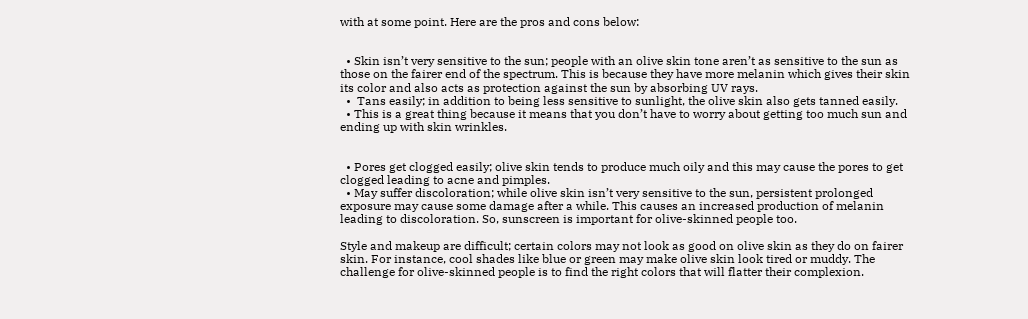with at some point. Here are the pros and cons below:


  • Skin isn’t very sensitive to the sun; people with an olive skin tone aren’t as sensitive to the sun as those on the fairer end of the spectrum. This is because they have more melanin which gives their skin its color and also acts as protection against the sun by absorbing UV rays.
  •  Tans easily; in addition to being less sensitive to sunlight, the olive skin also gets tanned easily.
  • This is a great thing because it means that you don’t have to worry about getting too much sun and ending up with skin wrinkles.


  • Pores get clogged easily; olive skin tends to produce much oily and this may cause the pores to get clogged leading to acne and pimples.
  • May suffer discoloration; while olive skin isn’t very sensitive to the sun, persistent prolonged exposure may cause some damage after a while. This causes an increased production of melanin leading to discoloration. So, sunscreen is important for olive-skinned people too.

Style and makeup are difficult; certain colors may not look as good on olive skin as they do on fairer skin. For instance, cool shades like blue or green may make olive skin look tired or muddy. The challenge for olive-skinned people is to find the right colors that will flatter their complexion.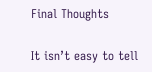Final Thoughts

It isn’t easy to tell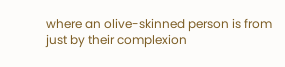where an olive-skinned person is from just by their complexion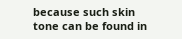because such skin tone can be found in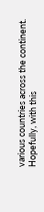various countries across the continent. Hopefully, with this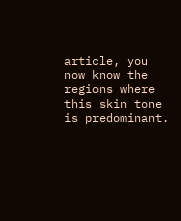article, you now know the regions where this skin tone is predominant.